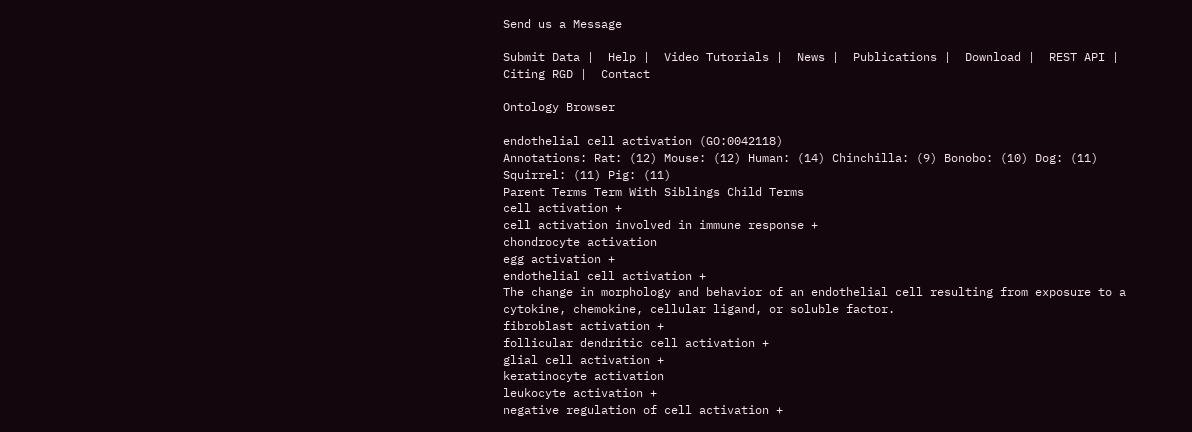Send us a Message

Submit Data |  Help |  Video Tutorials |  News |  Publications |  Download |  REST API |  Citing RGD |  Contact

Ontology Browser

endothelial cell activation (GO:0042118)
Annotations: Rat: (12) Mouse: (12) Human: (14) Chinchilla: (9) Bonobo: (10) Dog: (11) Squirrel: (11) Pig: (11)
Parent Terms Term With Siblings Child Terms
cell activation +
cell activation involved in immune response +
chondrocyte activation
egg activation +
endothelial cell activation +
The change in morphology and behavior of an endothelial cell resulting from exposure to a cytokine, chemokine, cellular ligand, or soluble factor.
fibroblast activation +
follicular dendritic cell activation +
glial cell activation +
keratinocyte activation
leukocyte activation +
negative regulation of cell activation +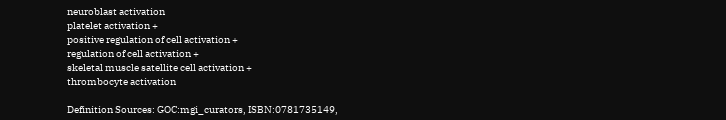neuroblast activation
platelet activation +
positive regulation of cell activation +
regulation of cell activation +
skeletal muscle satellite cell activation +
thrombocyte activation

Definition Sources: GOC:mgi_curators, ISBN:0781735149,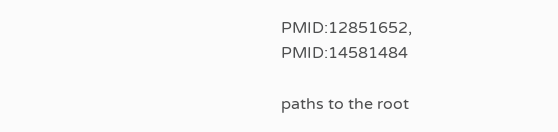PMID:12851652, PMID:14581484

paths to the root